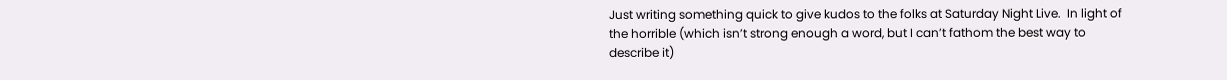Just writing something quick to give kudos to the folks at Saturday Night Live.  In light of the horrible (which isn’t strong enough a word, but I can’t fathom the best way to describe it)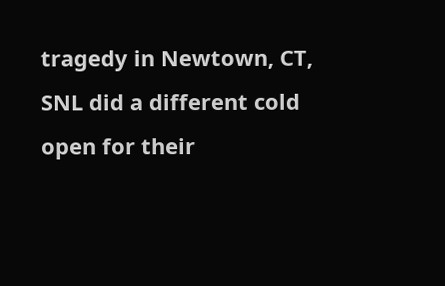tragedy in Newtown, CT, SNL did a different cold open for their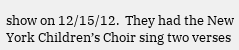show on 12/15/12.  They had the New York Children’s Choir sing two verses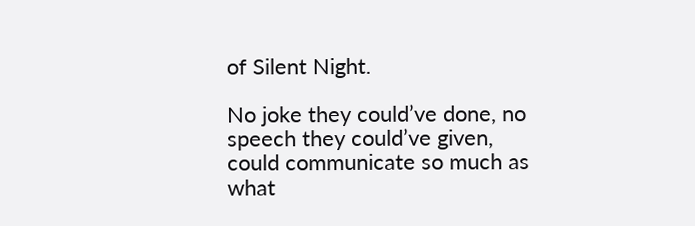of Silent Night.

No joke they could’ve done, no speech they could’ve given, could communicate so much as what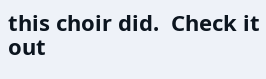this choir did.  Check it out